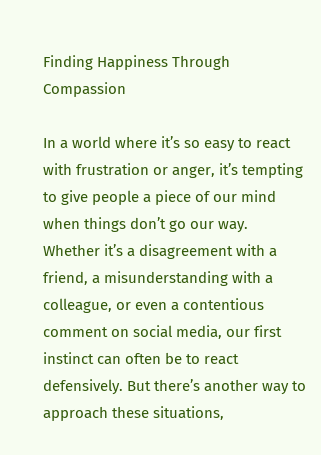Finding Happiness Through Compassion

In a world where it’s so easy to react with frustration or anger, it’s tempting to give people a piece of our mind when things don’t go our way. Whether it’s a disagreement with a friend, a misunderstanding with a colleague, or even a contentious comment on social media, our first instinct can often be to react defensively. But there’s another way to approach these situations,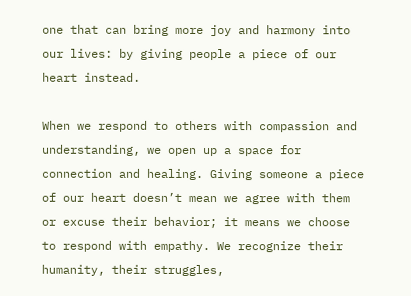one that can bring more joy and harmony into our lives: by giving people a piece of our heart instead.

When we respond to others with compassion and understanding, we open up a space for connection and healing. Giving someone a piece of our heart doesn’t mean we agree with them or excuse their behavior; it means we choose to respond with empathy. We recognize their humanity, their struggles,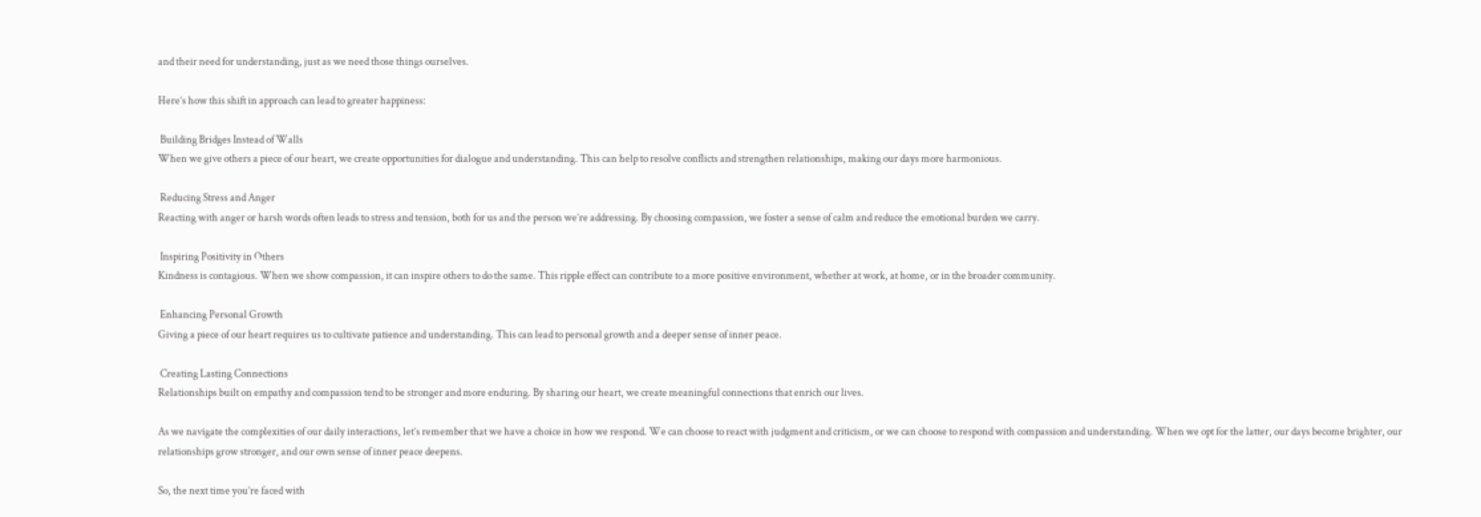and their need for understanding, just as we need those things ourselves.

Here’s how this shift in approach can lead to greater happiness:

 Building Bridges Instead of Walls
When we give others a piece of our heart, we create opportunities for dialogue and understanding. This can help to resolve conflicts and strengthen relationships, making our days more harmonious.

 Reducing Stress and Anger
Reacting with anger or harsh words often leads to stress and tension, both for us and the person we’re addressing. By choosing compassion, we foster a sense of calm and reduce the emotional burden we carry.

 Inspiring Positivity in Others
Kindness is contagious. When we show compassion, it can inspire others to do the same. This ripple effect can contribute to a more positive environment, whether at work, at home, or in the broader community.

 Enhancing Personal Growth
Giving a piece of our heart requires us to cultivate patience and understanding. This can lead to personal growth and a deeper sense of inner peace.

 Creating Lasting Connections
Relationships built on empathy and compassion tend to be stronger and more enduring. By sharing our heart, we create meaningful connections that enrich our lives.

As we navigate the complexities of our daily interactions, let’s remember that we have a choice in how we respond. We can choose to react with judgment and criticism, or we can choose to respond with compassion and understanding. When we opt for the latter, our days become brighter, our relationships grow stronger, and our own sense of inner peace deepens.

So, the next time you’re faced with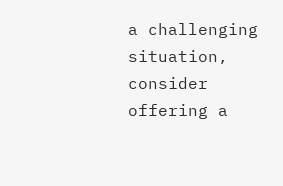a challenging situation, consider offering a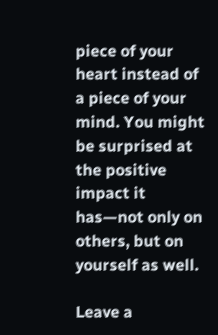piece of your heart instead of a piece of your mind. You might be surprised at the positive impact it has—not only on others, but on yourself as well.

Leave a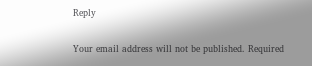Reply

Your email address will not be published. Required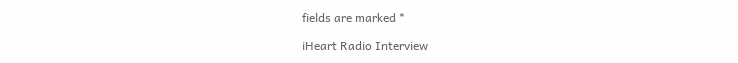fields are marked *

iHeart Radio Interview